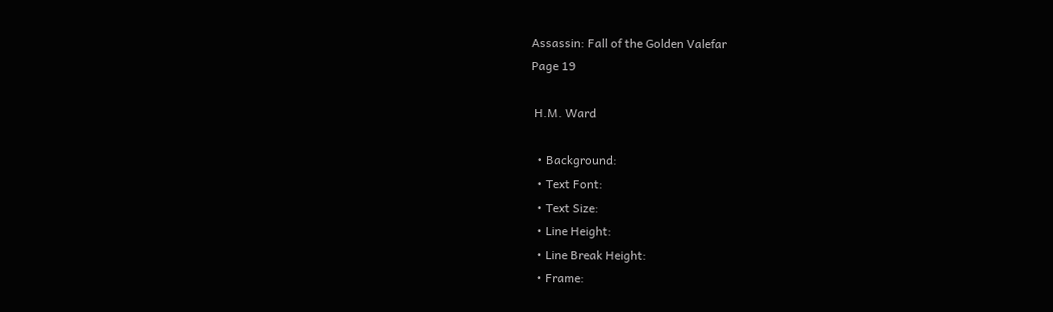Assassin: Fall of the Golden Valefar
Page 19

 H.M. Ward

  • Background:
  • Text Font:
  • Text Size:
  • Line Height:
  • Line Break Height:
  • Frame: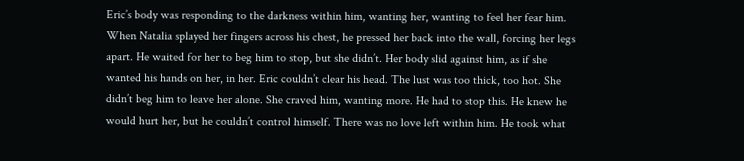Eric’s body was responding to the darkness within him, wanting her, wanting to feel her fear him. When Natalia splayed her fingers across his chest, he pressed her back into the wall, forcing her legs apart. He waited for her to beg him to stop, but she didn’t. Her body slid against him, as if she wanted his hands on her, in her. Eric couldn’t clear his head. The lust was too thick, too hot. She didn’t beg him to leave her alone. She craved him, wanting more. He had to stop this. He knew he would hurt her, but he couldn’t control himself. There was no love left within him. He took what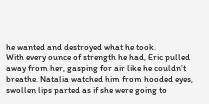he wanted and destroyed what he took.
With every ounce of strength he had, Eric pulled away from her, gasping for air like he couldn’t breathe. Natalia watched him from hooded eyes, swollen lips parted as if she were going to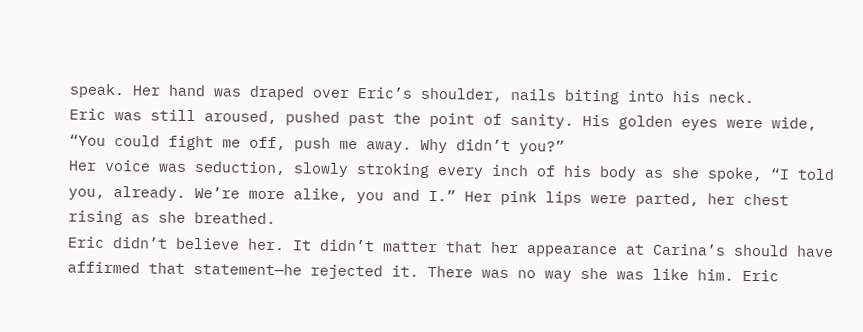speak. Her hand was draped over Eric’s shoulder, nails biting into his neck.
Eric was still aroused, pushed past the point of sanity. His golden eyes were wide, “You could fight me off, push me away. Why didn’t you?”
Her voice was seduction, slowly stroking every inch of his body as she spoke, “I told you, already. We’re more alike, you and I.” Her pink lips were parted, her chest rising as she breathed.
Eric didn’t believe her. It didn’t matter that her appearance at Carina’s should have affirmed that statement—he rejected it. There was no way she was like him. Eric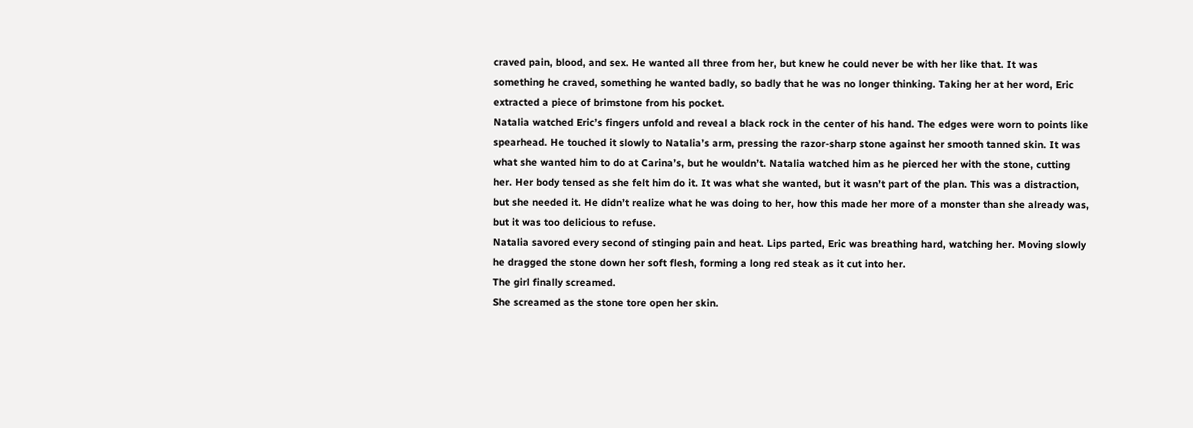craved pain, blood, and sex. He wanted all three from her, but knew he could never be with her like that. It was something he craved, something he wanted badly, so badly that he was no longer thinking. Taking her at her word, Eric extracted a piece of brimstone from his pocket.
Natalia watched Eric’s fingers unfold and reveal a black rock in the center of his hand. The edges were worn to points like spearhead. He touched it slowly to Natalia’s arm, pressing the razor-sharp stone against her smooth tanned skin. It was what she wanted him to do at Carina’s, but he wouldn’t. Natalia watched him as he pierced her with the stone, cutting her. Her body tensed as she felt him do it. It was what she wanted, but it wasn’t part of the plan. This was a distraction, but she needed it. He didn’t realize what he was doing to her, how this made her more of a monster than she already was, but it was too delicious to refuse.
Natalia savored every second of stinging pain and heat. Lips parted, Eric was breathing hard, watching her. Moving slowly he dragged the stone down her soft flesh, forming a long red steak as it cut into her.
The girl finally screamed.
She screamed as the stone tore open her skin.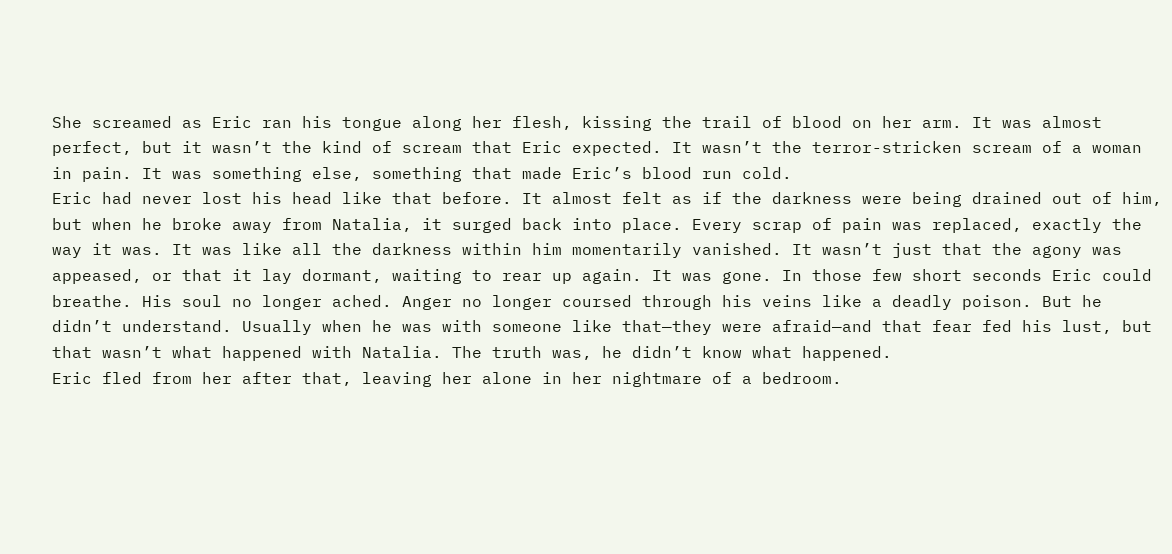She screamed as Eric ran his tongue along her flesh, kissing the trail of blood on her arm. It was almost perfect, but it wasn’t the kind of scream that Eric expected. It wasn’t the terror-stricken scream of a woman in pain. It was something else, something that made Eric’s blood run cold.
Eric had never lost his head like that before. It almost felt as if the darkness were being drained out of him, but when he broke away from Natalia, it surged back into place. Every scrap of pain was replaced, exactly the way it was. It was like all the darkness within him momentarily vanished. It wasn’t just that the agony was appeased, or that it lay dormant, waiting to rear up again. It was gone. In those few short seconds Eric could breathe. His soul no longer ached. Anger no longer coursed through his veins like a deadly poison. But he didn’t understand. Usually when he was with someone like that—they were afraid—and that fear fed his lust, but that wasn’t what happened with Natalia. The truth was, he didn’t know what happened.
Eric fled from her after that, leaving her alone in her nightmare of a bedroom.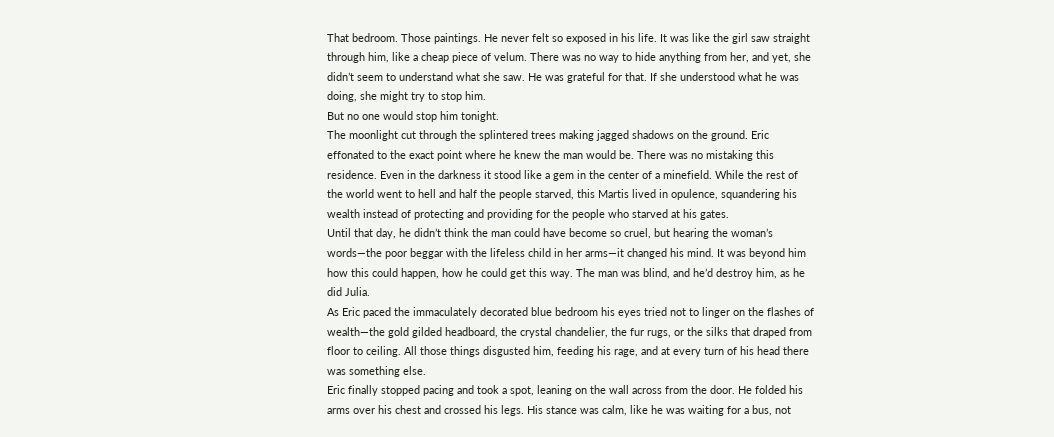That bedroom. Those paintings. He never felt so exposed in his life. It was like the girl saw straight through him, like a cheap piece of velum. There was no way to hide anything from her, and yet, she didn’t seem to understand what she saw. He was grateful for that. If she understood what he was doing, she might try to stop him.
But no one would stop him tonight.
The moonlight cut through the splintered trees making jagged shadows on the ground. Eric effonated to the exact point where he knew the man would be. There was no mistaking this residence. Even in the darkness it stood like a gem in the center of a minefield. While the rest of the world went to hell and half the people starved, this Martis lived in opulence, squandering his wealth instead of protecting and providing for the people who starved at his gates.
Until that day, he didn’t think the man could have become so cruel, but hearing the woman’s words—the poor beggar with the lifeless child in her arms—it changed his mind. It was beyond him how this could happen, how he could get this way. The man was blind, and he’d destroy him, as he did Julia.
As Eric paced the immaculately decorated blue bedroom his eyes tried not to linger on the flashes of wealth—the gold gilded headboard, the crystal chandelier, the fur rugs, or the silks that draped from floor to ceiling. All those things disgusted him, feeding his rage, and at every turn of his head there was something else.
Eric finally stopped pacing and took a spot, leaning on the wall across from the door. He folded his arms over his chest and crossed his legs. His stance was calm, like he was waiting for a bus, not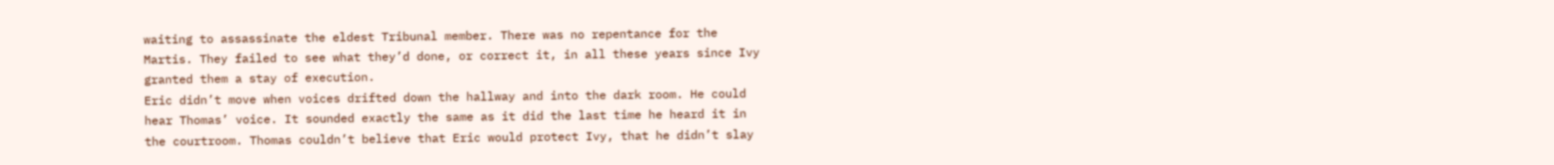waiting to assassinate the eldest Tribunal member. There was no repentance for the Martis. They failed to see what they’d done, or correct it, in all these years since Ivy granted them a stay of execution.
Eric didn’t move when voices drifted down the hallway and into the dark room. He could hear Thomas’ voice. It sounded exactly the same as it did the last time he heard it in the courtroom. Thomas couldn’t believe that Eric would protect Ivy, that he didn’t slay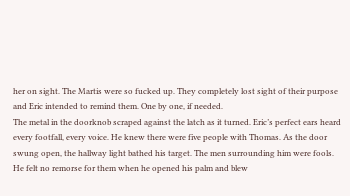her on sight. The Martis were so fucked up. They completely lost sight of their purpose and Eric intended to remind them. One by one, if needed.
The metal in the doorknob scraped against the latch as it turned. Eric’s perfect ears heard every footfall, every voice. He knew there were five people with Thomas. As the door swung open, the hallway light bathed his target. The men surrounding him were fools. He felt no remorse for them when he opened his palm and blew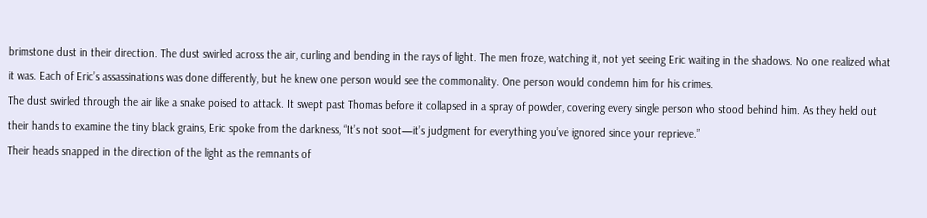brimstone dust in their direction. The dust swirled across the air, curling and bending in the rays of light. The men froze, watching it, not yet seeing Eric waiting in the shadows. No one realized what it was. Each of Eric’s assassinations was done differently, but he knew one person would see the commonality. One person would condemn him for his crimes.
The dust swirled through the air like a snake poised to attack. It swept past Thomas before it collapsed in a spray of powder, covering every single person who stood behind him. As they held out their hands to examine the tiny black grains, Eric spoke from the darkness, “It’s not soot—it’s judgment for everything you’ve ignored since your reprieve.”
Their heads snapped in the direction of the light as the remnants of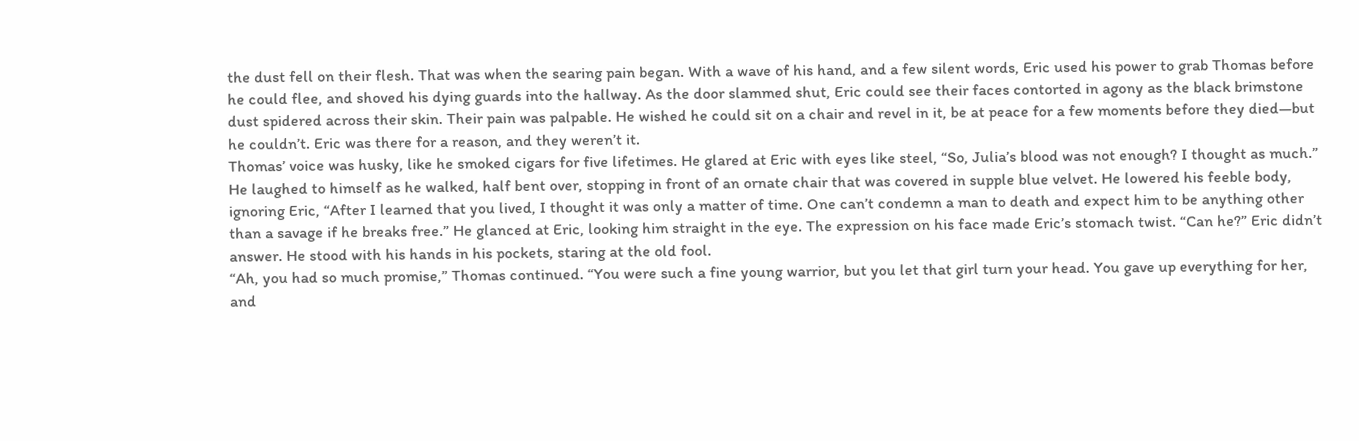the dust fell on their flesh. That was when the searing pain began. With a wave of his hand, and a few silent words, Eric used his power to grab Thomas before he could flee, and shoved his dying guards into the hallway. As the door slammed shut, Eric could see their faces contorted in agony as the black brimstone dust spidered across their skin. Their pain was palpable. He wished he could sit on a chair and revel in it, be at peace for a few moments before they died—but he couldn’t. Eric was there for a reason, and they weren’t it.
Thomas’ voice was husky, like he smoked cigars for five lifetimes. He glared at Eric with eyes like steel, “So, Julia’s blood was not enough? I thought as much.” He laughed to himself as he walked, half bent over, stopping in front of an ornate chair that was covered in supple blue velvet. He lowered his feeble body, ignoring Eric, “After I learned that you lived, I thought it was only a matter of time. One can’t condemn a man to death and expect him to be anything other than a savage if he breaks free.” He glanced at Eric, looking him straight in the eye. The expression on his face made Eric’s stomach twist. “Can he?” Eric didn’t answer. He stood with his hands in his pockets, staring at the old fool.
“Ah, you had so much promise,” Thomas continued. “You were such a fine young warrior, but you let that girl turn your head. You gave up everything for her, and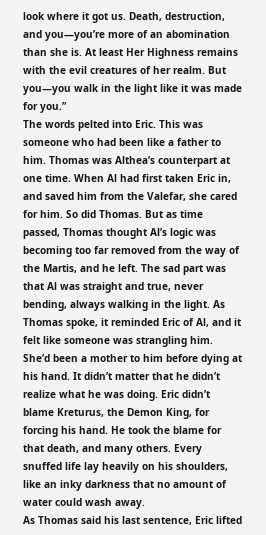look where it got us. Death, destruction, and you—you’re more of an abomination than she is. At least Her Highness remains with the evil creatures of her realm. But you—you walk in the light like it was made for you.”
The words pelted into Eric. This was someone who had been like a father to him. Thomas was Althea’s counterpart at one time. When Al had first taken Eric in, and saved him from the Valefar, she cared for him. So did Thomas. But as time passed, Thomas thought Al’s logic was becoming too far removed from the way of the Martis, and he left. The sad part was that Al was straight and true, never bending, always walking in the light. As Thomas spoke, it reminded Eric of Al, and it felt like someone was strangling him. She’d been a mother to him before dying at his hand. It didn’t matter that he didn’t realize what he was doing. Eric didn’t blame Kreturus, the Demon King, for forcing his hand. He took the blame for that death, and many others. Every snuffed life lay heavily on his shoulders, like an inky darkness that no amount of water could wash away.
As Thomas said his last sentence, Eric lifted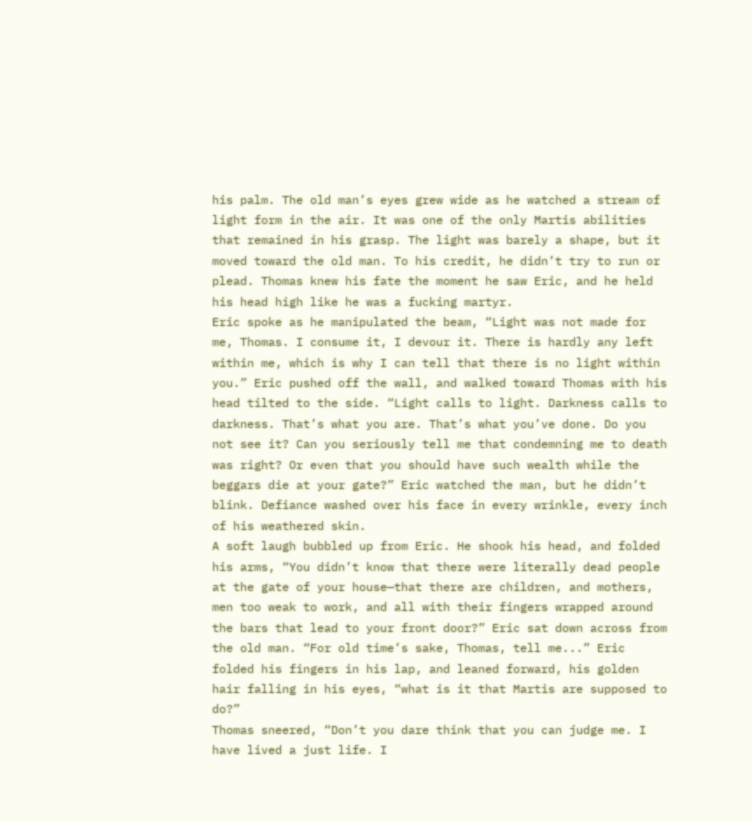his palm. The old man’s eyes grew wide as he watched a stream of light form in the air. It was one of the only Martis abilities that remained in his grasp. The light was barely a shape, but it moved toward the old man. To his credit, he didn’t try to run or plead. Thomas knew his fate the moment he saw Eric, and he held his head high like he was a fucking martyr.
Eric spoke as he manipulated the beam, “Light was not made for me, Thomas. I consume it, I devour it. There is hardly any left within me, which is why I can tell that there is no light within you.” Eric pushed off the wall, and walked toward Thomas with his head tilted to the side. “Light calls to light. Darkness calls to darkness. That’s what you are. That’s what you’ve done. Do you not see it? Can you seriously tell me that condemning me to death was right? Or even that you should have such wealth while the beggars die at your gate?” Eric watched the man, but he didn’t blink. Defiance washed over his face in every wrinkle, every inch of his weathered skin.
A soft laugh bubbled up from Eric. He shook his head, and folded his arms, “You didn’t know that there were literally dead people at the gate of your house—that there are children, and mothers, men too weak to work, and all with their fingers wrapped around the bars that lead to your front door?” Eric sat down across from the old man. “For old time’s sake, Thomas, tell me...” Eric folded his fingers in his lap, and leaned forward, his golden hair falling in his eyes, “what is it that Martis are supposed to do?”
Thomas sneered, “Don’t you dare think that you can judge me. I have lived a just life. I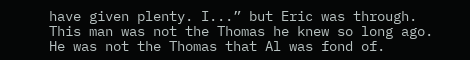have given plenty. I...” but Eric was through. This man was not the Thomas he knew so long ago. He was not the Thomas that Al was fond of.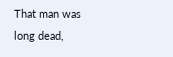That man was long dead,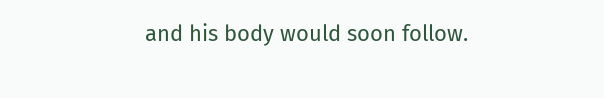and his body would soon follow.